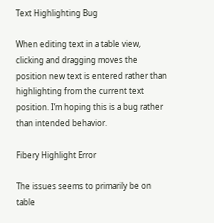Text Highlighting Bug

When editing text in a table view, clicking and dragging moves the position new text is entered rather than highlighting from the current text position. I’m hoping this is a bug rather than intended behavior.

Fibery Highlight Error

The issues seems to primarily be on table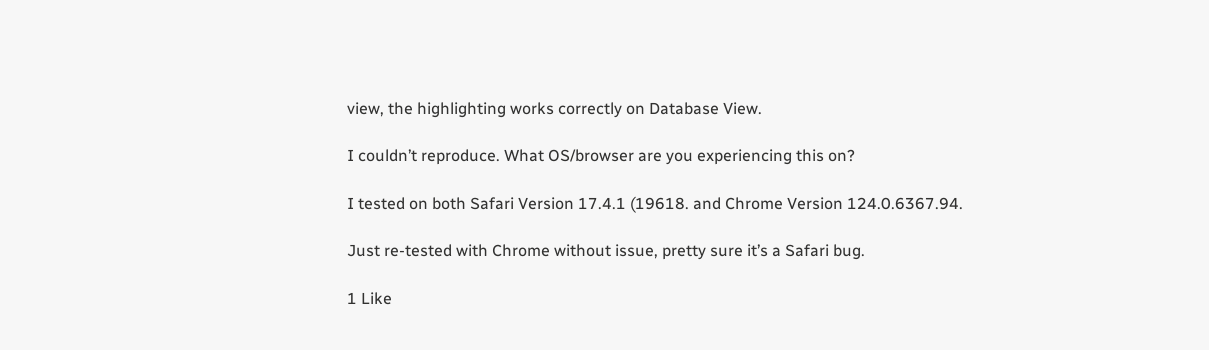view, the highlighting works correctly on Database View.

I couldn’t reproduce. What OS/browser are you experiencing this on?

I tested on both Safari Version 17.4.1 (19618. and Chrome Version 124.0.6367.94.

Just re-tested with Chrome without issue, pretty sure it’s a Safari bug.

1 Like